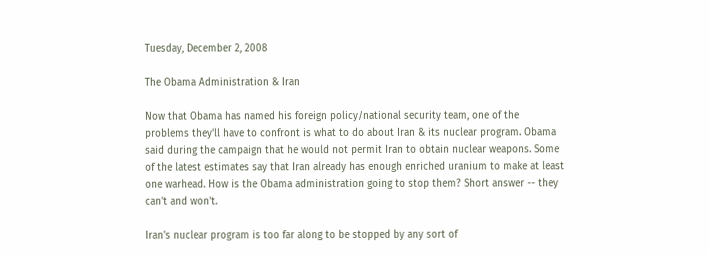Tuesday, December 2, 2008

The Obama Administration & Iran

Now that Obama has named his foreign policy/national security team, one of the problems they'll have to confront is what to do about Iran & its nuclear program. Obama said during the campaign that he would not permit Iran to obtain nuclear weapons. Some of the latest estimates say that Iran already has enough enriched uranium to make at least one warhead. How is the Obama administration going to stop them? Short answer -- they can't and won't.

Iran's nuclear program is too far along to be stopped by any sort of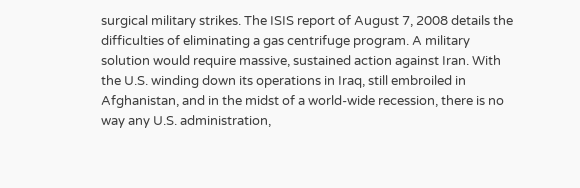surgical military strikes. The ISIS report of August 7, 2008 details the difficulties of eliminating a gas centrifuge program. A military solution would require massive, sustained action against Iran. With the U.S. winding down its operations in Iraq, still embroiled in Afghanistan, and in the midst of a world-wide recession, there is no way any U.S. administration,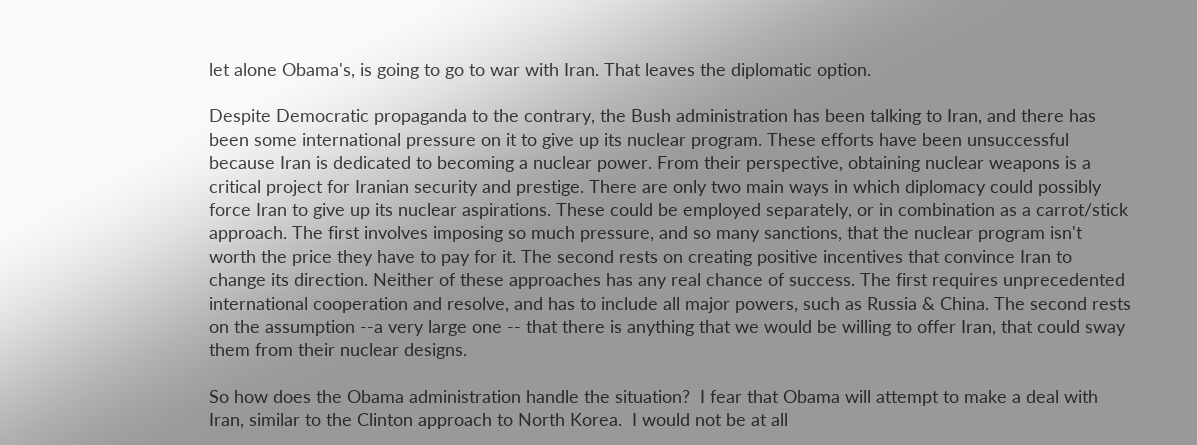let alone Obama's, is going to go to war with Iran. That leaves the diplomatic option.

Despite Democratic propaganda to the contrary, the Bush administration has been talking to Iran, and there has been some international pressure on it to give up its nuclear program. These efforts have been unsuccessful because Iran is dedicated to becoming a nuclear power. From their perspective, obtaining nuclear weapons is a critical project for Iranian security and prestige. There are only two main ways in which diplomacy could possibly force Iran to give up its nuclear aspirations. These could be employed separately, or in combination as a carrot/stick approach. The first involves imposing so much pressure, and so many sanctions, that the nuclear program isn't worth the price they have to pay for it. The second rests on creating positive incentives that convince Iran to change its direction. Neither of these approaches has any real chance of success. The first requires unprecedented international cooperation and resolve, and has to include all major powers, such as Russia & China. The second rests on the assumption --a very large one -- that there is anything that we would be willing to offer Iran, that could sway them from their nuclear designs.

So how does the Obama administration handle the situation?  I fear that Obama will attempt to make a deal with Iran, similar to the Clinton approach to North Korea.  I would not be at all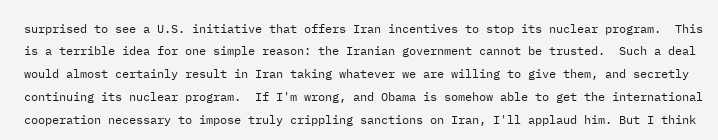surprised to see a U.S. initiative that offers Iran incentives to stop its nuclear program.  This is a terrible idea for one simple reason: the Iranian government cannot be trusted.  Such a deal would almost certainly result in Iran taking whatever we are willing to give them, and secretly continuing its nuclear program.  If I'm wrong, and Obama is somehow able to get the international cooperation necessary to impose truly crippling sanctions on Iran, I'll applaud him. But I think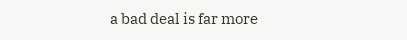a bad deal is far more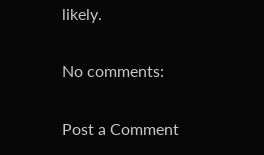likely.

No comments:

Post a Comment